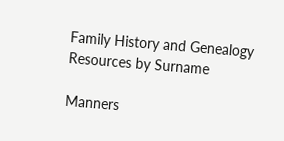Family History and Genealogy Resources by Surname

Manners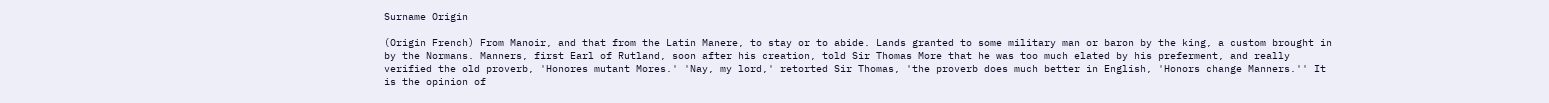Surname Origin

(Origin French) From Manoir, and that from the Latin Manere, to stay or to abide. Lands granted to some military man or baron by the king, a custom brought in by the Normans. Manners, first Earl of Rutland, soon after his creation, told Sir Thomas More that he was too much elated by his preferment, and really verified the old proverb, 'Honores mutant Mores.' 'Nay, my lord,' retorted Sir Thomas, 'the proverb does much better in English, 'Honors change Manners.'' It is the opinion of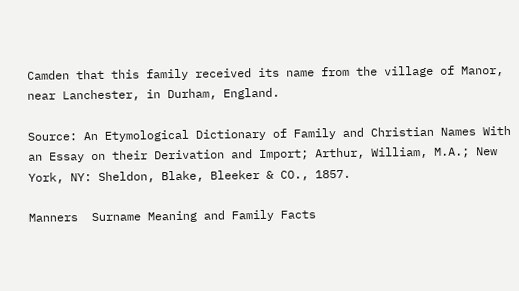Camden that this family received its name from the village of Manor, near Lanchester, in Durham, England.

Source: An Etymological Dictionary of Family and Christian Names With an Essay on their Derivation and Import; Arthur, William, M.A.; New York, NY: Sheldon, Blake, Bleeker & CO., 1857.

Manners  Surname Meaning and Family Facts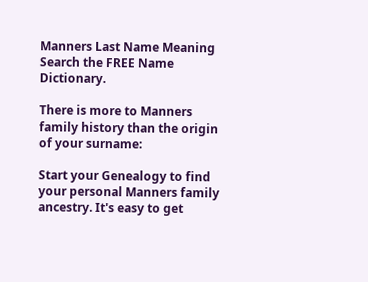Manners Last Name Meaning
Search the FREE Name Dictionary.

There is more to Manners family history than the origin of your surname:

Start your Genealogy to find your personal Manners family ancestry. It's easy to get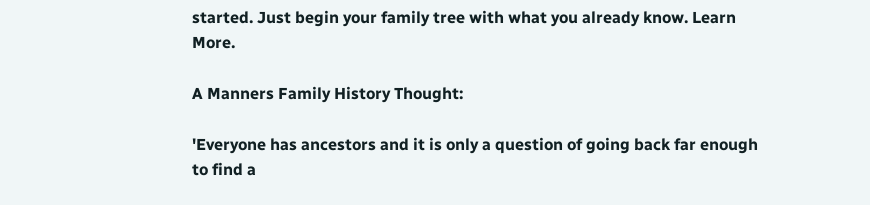started. Just begin your family tree with what you already know. Learn More.

A Manners Family History Thought:

'Everyone has ancestors and it is only a question of going back far enough to find a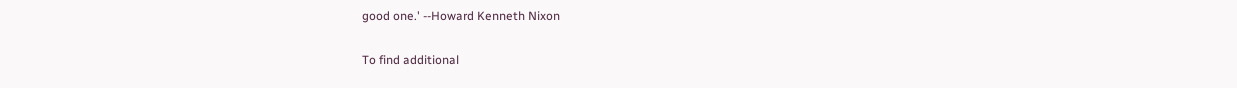good one.' --Howard Kenneth Nixon

To find additional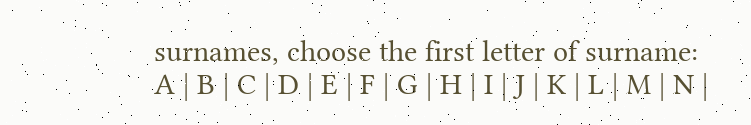surnames, choose the first letter of surname:
A | B | C | D | E | F | G | H | I | J | K | L | M | N |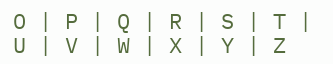O | P | Q | R | S | T | U | V | W | X | Y | Z